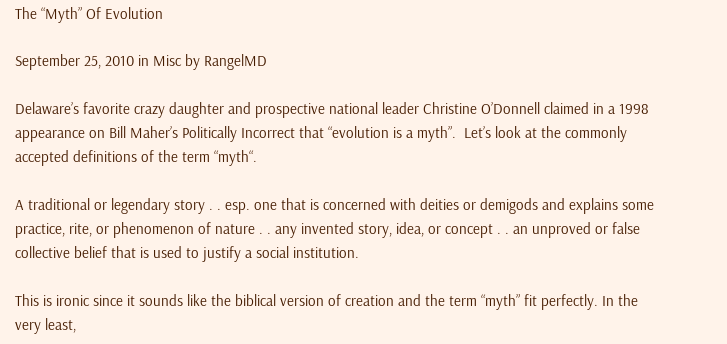The “Myth” Of Evolution

September 25, 2010 in Misc by RangelMD

Delaware’s favorite crazy daughter and prospective national leader Christine O’Donnell claimed in a 1998 appearance on Bill Maher’s Politically Incorrect that “evolution is a myth”.  Let’s look at the commonly accepted definitions of the term “myth“.

A traditional or legendary story . . esp. one that is concerned with deities or demigods and explains some practice, rite, or phenomenon of nature . . any invented story, idea, or concept . . an unproved or false collective belief that is used to justify a social institution.

This is ironic since it sounds like the biblical version of creation and the term “myth” fit perfectly. In the very least,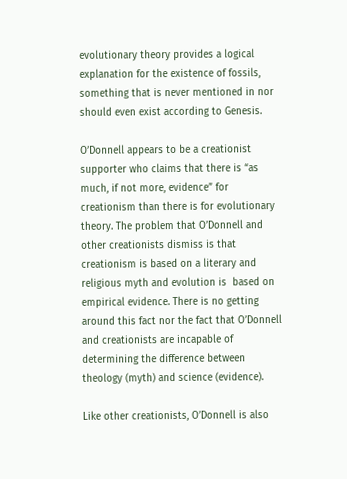evolutionary theory provides a logical explanation for the existence of fossils, something that is never mentioned in nor should even exist according to Genesis.

O’Donnell appears to be a creationist supporter who claims that there is “as much, if not more, evidence” for creationism than there is for evolutionary theory. The problem that O’Donnell and other creationists dismiss is that creationism is based on a literary and religious myth and evolution is  based on empirical evidence. There is no getting around this fact nor the fact that O’Donnell and creationists are incapable of determining the difference between theology (myth) and science (evidence).

Like other creationists, O’Donnell is also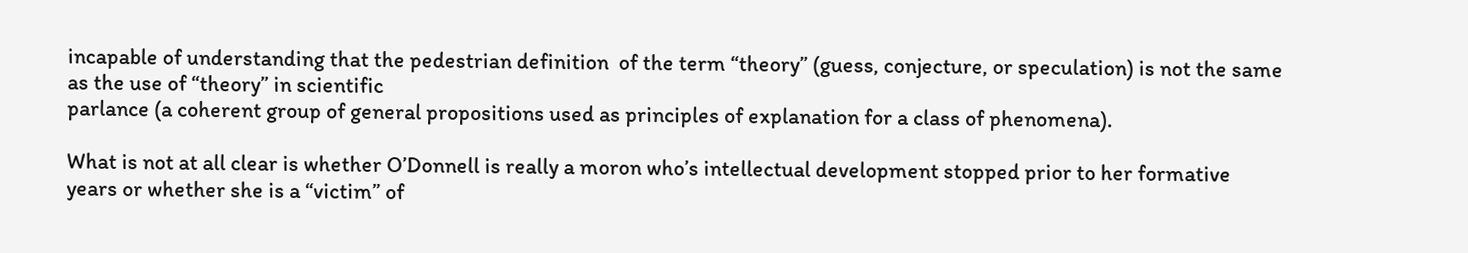incapable of understanding that the pedestrian definition  of the term “theory” (guess, conjecture, or speculation) is not the same as the use of “theory” in scientific
parlance (a coherent group of general propositions used as principles of explanation for a class of phenomena).

What is not at all clear is whether O’Donnell is really a moron who’s intellectual development stopped prior to her formative years or whether she is a “victim” of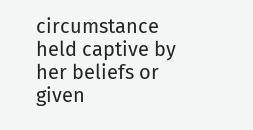circumstance held captive by her beliefs or given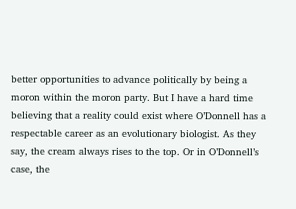better opportunities to advance politically by being a moron within the moron party. But I have a hard time believing that a reality could exist where O’Donnell has a respectable career as an evolutionary biologist. As they say, the cream always rises to the top. Or in O’Donnell’s case, the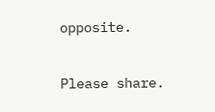opposite.

Please share.